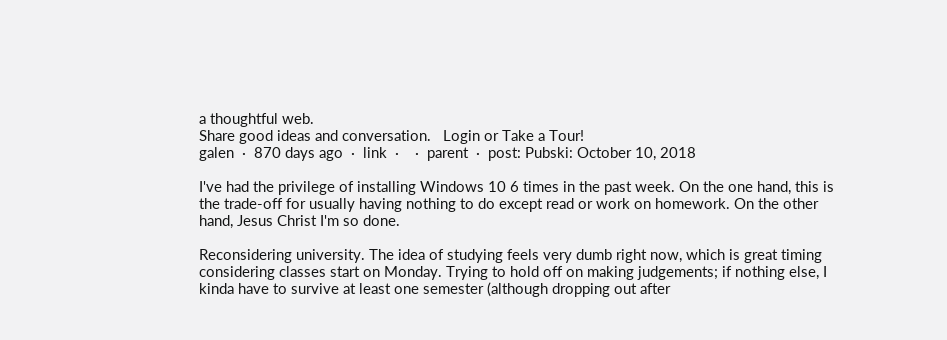a thoughtful web.
Share good ideas and conversation.   Login or Take a Tour!
galen  ·  870 days ago  ·  link  ·    ·  parent  ·  post: Pubski: October 10, 2018

I've had the privilege of installing Windows 10 6 times in the past week. On the one hand, this is the trade-off for usually having nothing to do except read or work on homework. On the other hand, Jesus Christ I'm so done.

Reconsidering university. The idea of studying feels very dumb right now, which is great timing considering classes start on Monday. Trying to hold off on making judgements; if nothing else, I kinda have to survive at least one semester (although dropping out after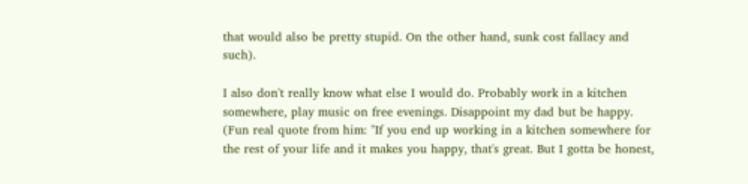that would also be pretty stupid. On the other hand, sunk cost fallacy and such).

I also don't really know what else I would do. Probably work in a kitchen somewhere, play music on free evenings. Disappoint my dad but be happy. (Fun real quote from him: "If you end up working in a kitchen somewhere for the rest of your life and it makes you happy, that's great. But I gotta be honest,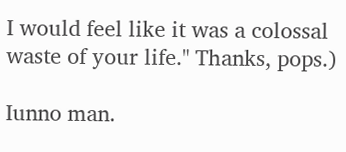I would feel like it was a colossal waste of your life." Thanks, pops.)

Iunno man.